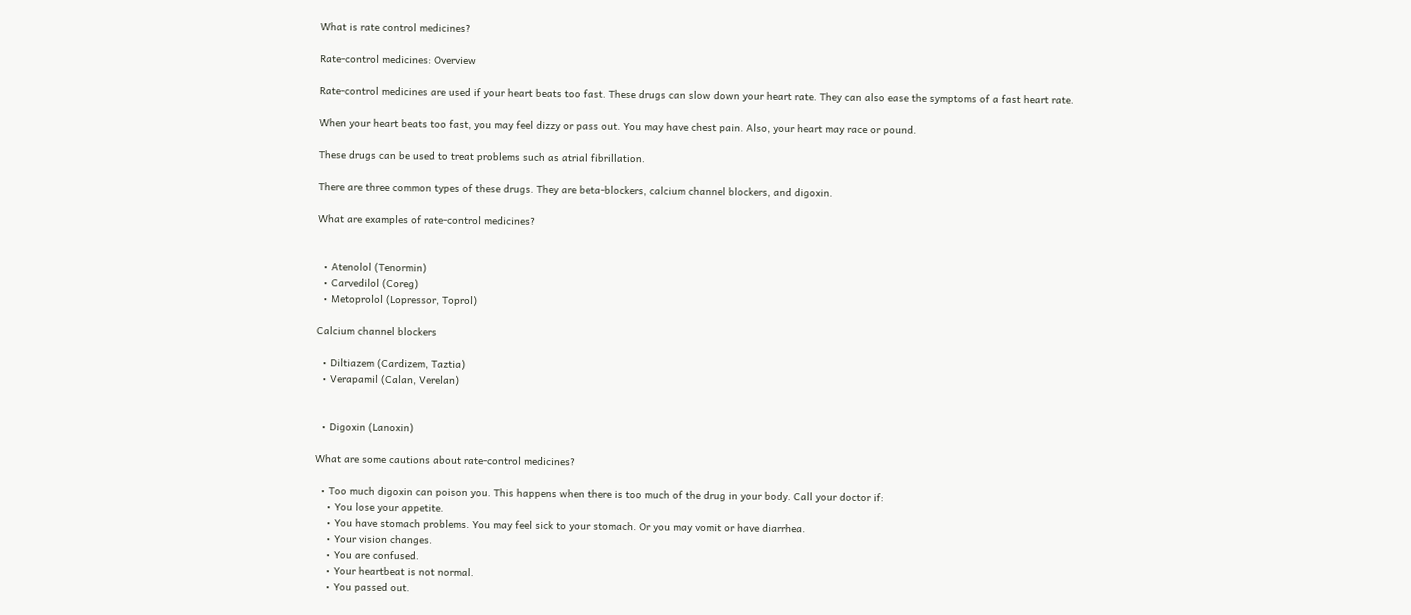What is rate control medicines?

Rate-control medicines: Overview

Rate-control medicines are used if your heart beats too fast. These drugs can slow down your heart rate. They can also ease the symptoms of a fast heart rate.

When your heart beats too fast, you may feel dizzy or pass out. You may have chest pain. Also, your heart may race or pound.

These drugs can be used to treat problems such as atrial fibrillation.

There are three common types of these drugs. They are beta-blockers, calcium channel blockers, and digoxin.

What are examples of rate-control medicines?


  • Atenolol (Tenormin)
  • Carvedilol (Coreg)
  • Metoprolol (Lopressor, Toprol)

Calcium channel blockers

  • Diltiazem (Cardizem, Taztia)
  • Verapamil (Calan, Verelan)


  • Digoxin (Lanoxin)

What are some cautions about rate-control medicines?

  • Too much digoxin can poison you. This happens when there is too much of the drug in your body. Call your doctor if:
    • You lose your appetite.
    • You have stomach problems. You may feel sick to your stomach. Or you may vomit or have diarrhea.
    • Your vision changes.
    • You are confused.
    • Your heartbeat is not normal.
    • You passed out.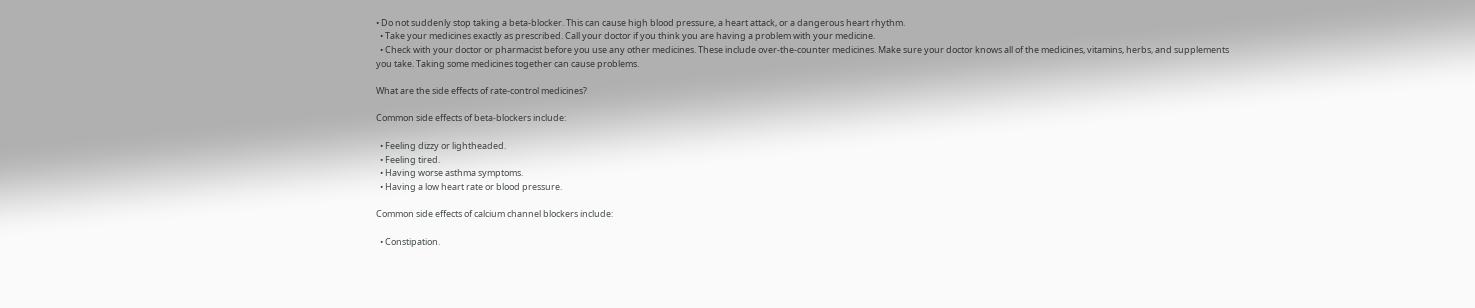• Do not suddenly stop taking a beta-blocker. This can cause high blood pressure, a heart attack, or a dangerous heart rhythm.
  • Take your medicines exactly as prescribed. Call your doctor if you think you are having a problem with your medicine.
  • Check with your doctor or pharmacist before you use any other medicines. These include over-the-counter medicines. Make sure your doctor knows all of the medicines, vitamins, herbs, and supplements you take. Taking some medicines together can cause problems.

What are the side effects of rate-control medicines?

Common side effects of beta-blockers include:

  • Feeling dizzy or lightheaded.
  • Feeling tired.
  • Having worse asthma symptoms.
  • Having a low heart rate or blood pressure.

Common side effects of calcium channel blockers include:

  • Constipation.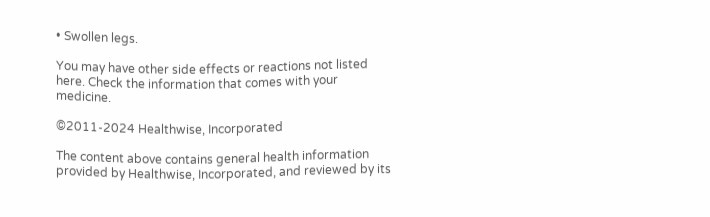• Swollen legs.

You may have other side effects or reactions not listed here. Check the information that comes with your medicine.

©2011-2024 Healthwise, Incorporated

The content above contains general health information provided by Healthwise, Incorporated, and reviewed by its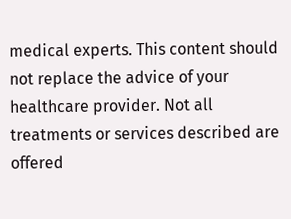medical experts. This content should not replace the advice of your healthcare provider. Not all treatments or services described are offered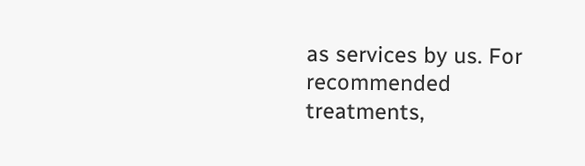as services by us. For recommended treatments,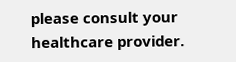please consult your healthcare provider.